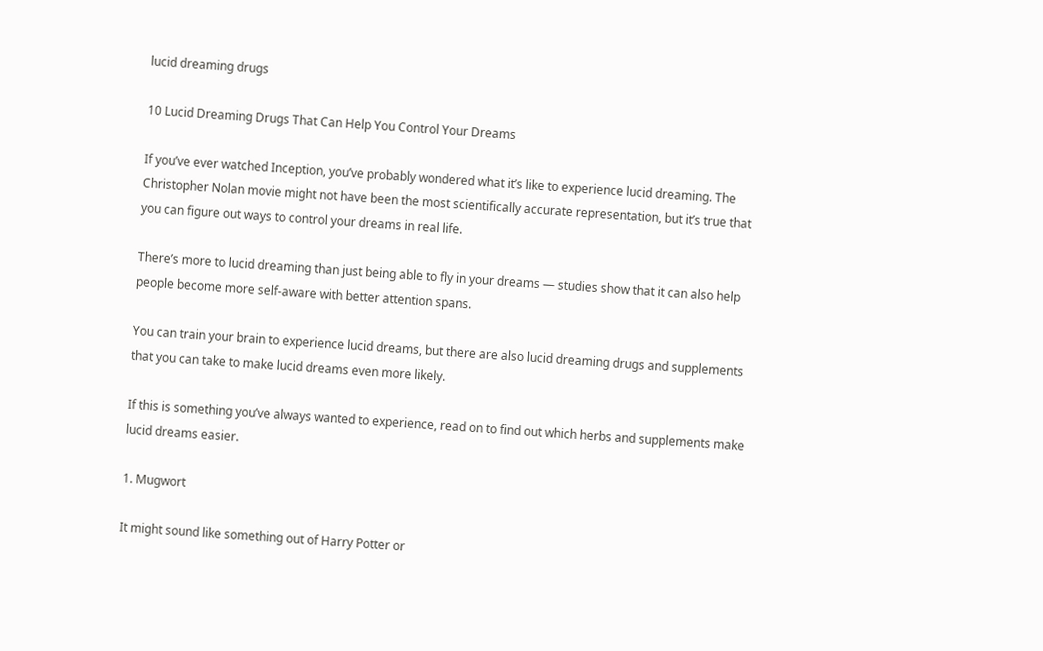lucid dreaming drugs

10 Lucid Dreaming Drugs That Can Help You Control Your Dreams

If you’ve ever watched Inception, you’ve probably wondered what it’s like to experience lucid dreaming. The Christopher Nolan movie might not have been the most scientifically accurate representation, but it’s true that you can figure out ways to control your dreams in real life.

There’s more to lucid dreaming than just being able to fly in your dreams — studies show that it can also help people become more self-aware with better attention spans.

You can train your brain to experience lucid dreams, but there are also lucid dreaming drugs and supplements that you can take to make lucid dreams even more likely.

If this is something you’ve always wanted to experience, read on to find out which herbs and supplements make lucid dreams easier.

1. Mugwort

It might sound like something out of Harry Potter or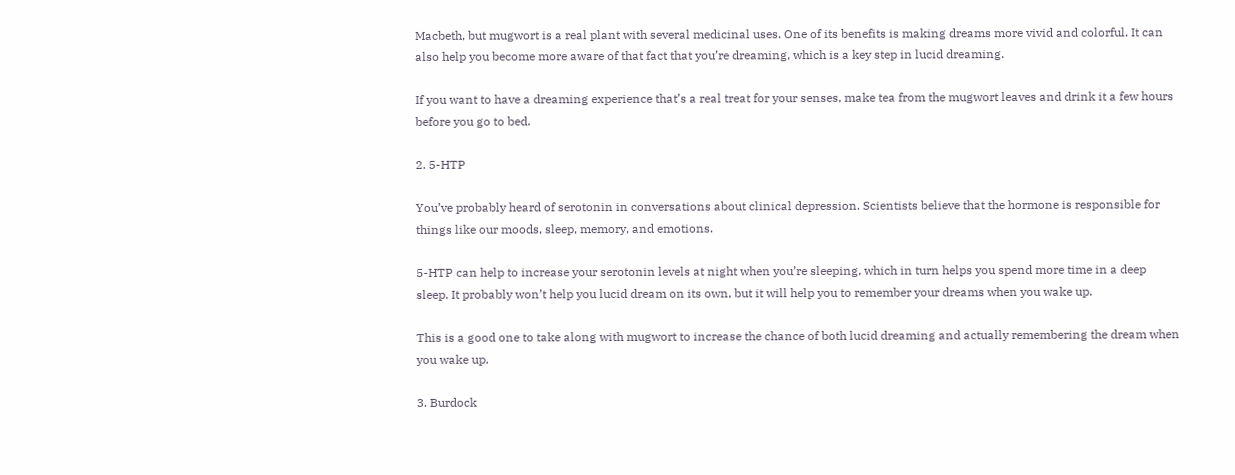Macbeth, but mugwort is a real plant with several medicinal uses. One of its benefits is making dreams more vivid and colorful. It can also help you become more aware of that fact that you’re dreaming, which is a key step in lucid dreaming.

If you want to have a dreaming experience that’s a real treat for your senses, make tea from the mugwort leaves and drink it a few hours before you go to bed.

2. 5-HTP

You’ve probably heard of serotonin in conversations about clinical depression. Scientists believe that the hormone is responsible for things like our moods, sleep, memory, and emotions.

5-HTP can help to increase your serotonin levels at night when you’re sleeping, which in turn helps you spend more time in a deep sleep. It probably won’t help you lucid dream on its own, but it will help you to remember your dreams when you wake up.

This is a good one to take along with mugwort to increase the chance of both lucid dreaming and actually remembering the dream when you wake up.

3. Burdock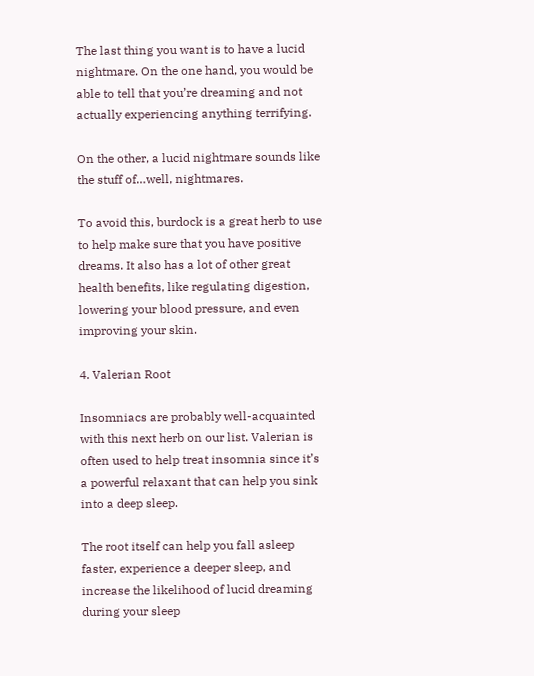The last thing you want is to have a lucid nightmare. On the one hand, you would be able to tell that you’re dreaming and not actually experiencing anything terrifying.

On the other, a lucid nightmare sounds like the stuff of…well, nightmares.

To avoid this, burdock is a great herb to use to help make sure that you have positive dreams. It also has a lot of other great health benefits, like regulating digestion, lowering your blood pressure, and even improving your skin.

4. Valerian Root

Insomniacs are probably well-acquainted with this next herb on our list. Valerian is often used to help treat insomnia since it’s a powerful relaxant that can help you sink into a deep sleep.

The root itself can help you fall asleep faster, experience a deeper sleep, and increase the likelihood of lucid dreaming during your sleep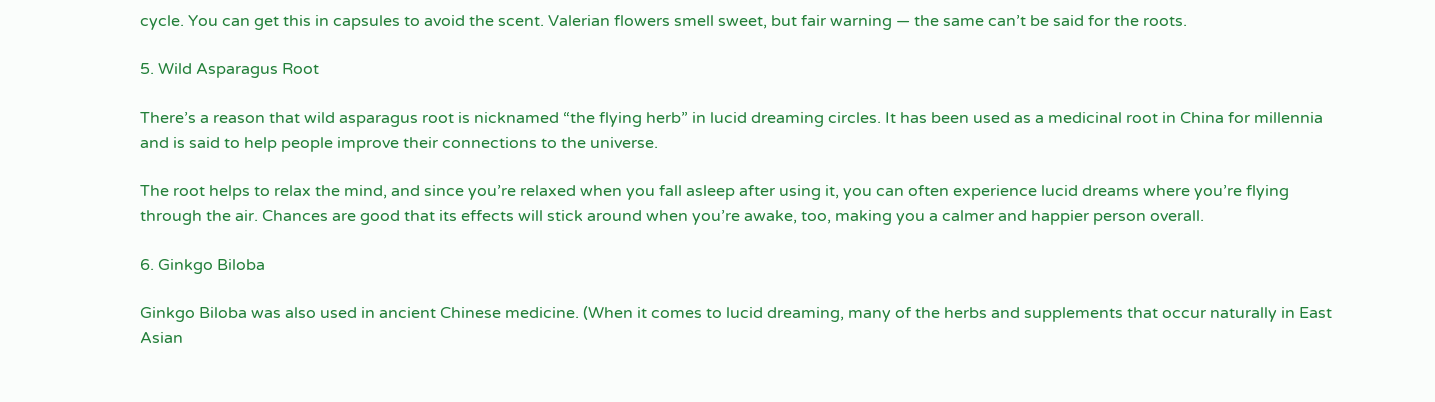cycle. You can get this in capsules to avoid the scent. Valerian flowers smell sweet, but fair warning — the same can’t be said for the roots.

5. Wild Asparagus Root

There’s a reason that wild asparagus root is nicknamed “the flying herb” in lucid dreaming circles. It has been used as a medicinal root in China for millennia and is said to help people improve their connections to the universe.

The root helps to relax the mind, and since you’re relaxed when you fall asleep after using it, you can often experience lucid dreams where you’re flying through the air. Chances are good that its effects will stick around when you’re awake, too, making you a calmer and happier person overall.

6. Ginkgo Biloba

Ginkgo Biloba was also used in ancient Chinese medicine. (When it comes to lucid dreaming, many of the herbs and supplements that occur naturally in East Asian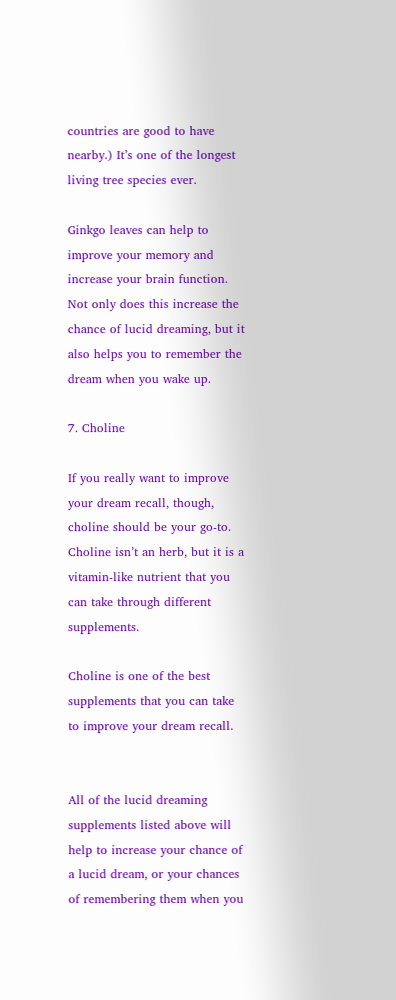countries are good to have nearby.) It’s one of the longest living tree species ever.

Ginkgo leaves can help to improve your memory and increase your brain function. Not only does this increase the chance of lucid dreaming, but it also helps you to remember the dream when you wake up.

7. Choline

If you really want to improve your dream recall, though, choline should be your go-to. Choline isn’t an herb, but it is a vitamin-like nutrient that you can take through different supplements.

Choline is one of the best supplements that you can take to improve your dream recall.


All of the lucid dreaming supplements listed above will help to increase your chance of a lucid dream, or your chances of remembering them when you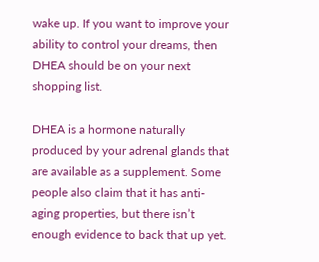wake up. If you want to improve your ability to control your dreams, then DHEA should be on your next shopping list.

DHEA is a hormone naturally produced by your adrenal glands that are available as a supplement. Some people also claim that it has anti-aging properties, but there isn’t enough evidence to back that up yet.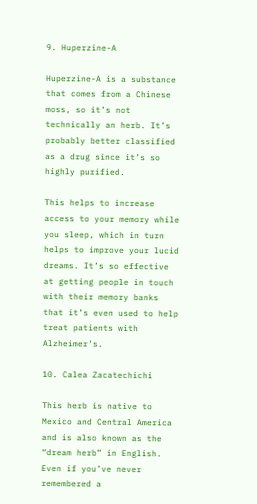9. Huperzine-A

Huperzine-A is a substance that comes from a Chinese moss, so it’s not technically an herb. It’s probably better classified as a drug since it’s so highly purified.

This helps to increase access to your memory while you sleep, which in turn helps to improve your lucid dreams. It’s so effective at getting people in touch with their memory banks that it’s even used to help treat patients with Alzheimer’s.

10. Calea Zacatechichi

This herb is native to Mexico and Central America and is also known as the “dream herb” in English. Even if you’ve never remembered a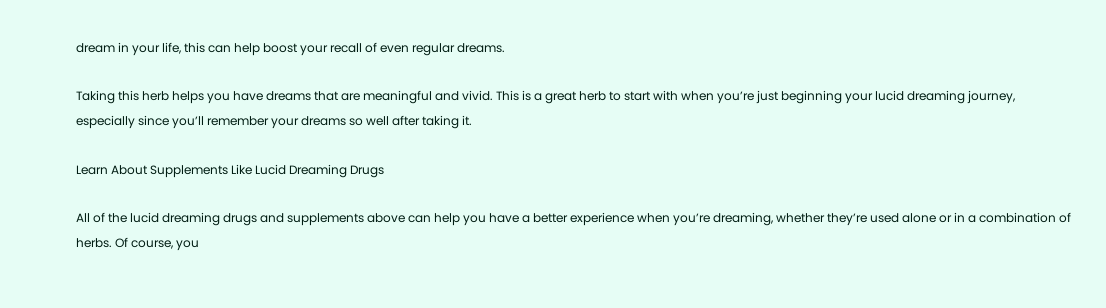dream in your life, this can help boost your recall of even regular dreams.

Taking this herb helps you have dreams that are meaningful and vivid. This is a great herb to start with when you’re just beginning your lucid dreaming journey, especially since you’ll remember your dreams so well after taking it.

Learn About Supplements Like Lucid Dreaming Drugs

All of the lucid dreaming drugs and supplements above can help you have a better experience when you’re dreaming, whether they’re used alone or in a combination of herbs. Of course, you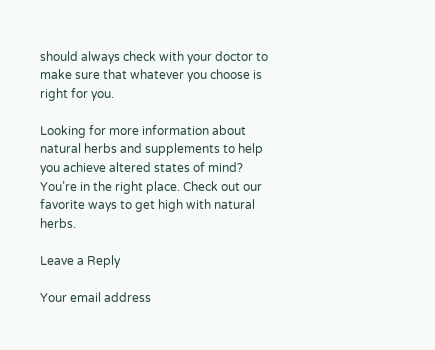should always check with your doctor to make sure that whatever you choose is right for you.

Looking for more information about natural herbs and supplements to help you achieve altered states of mind? You’re in the right place. Check out our favorite ways to get high with natural herbs.

Leave a Reply

Your email address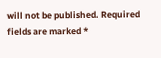will not be published. Required fields are marked *